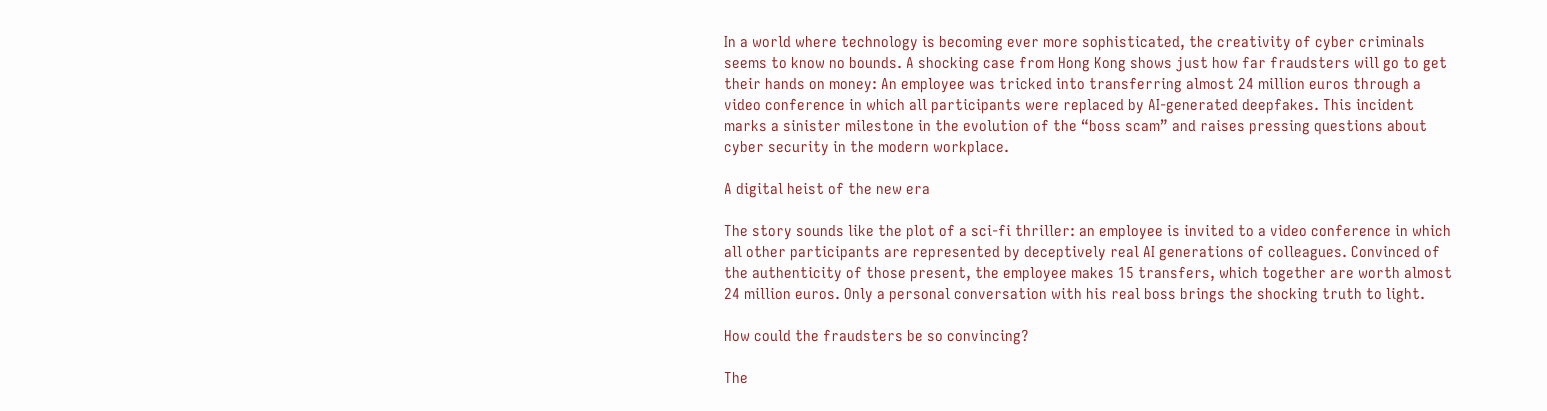In a world where technology is becoming ever more sophisticated, the creativity of cyber criminals seems to know no bounds. A shocking case from Hong Kong shows just how far fraudsters will go to get their hands on money: An employee was tricked into transferring almost 24 million euros through a video conference in which all participants were replaced by AI-generated deepfakes. This incident marks a sinister milestone in the evolution of the “boss scam” and raises pressing questions about cyber security in the modern workplace.

A digital heist of the new era

The story sounds like the plot of a sci-fi thriller: an employee is invited to a video conference in which all other participants are represented by deceptively real AI generations of colleagues. Convinced of the authenticity of those present, the employee makes 15 transfers, which together are worth almost 24 million euros. Only a personal conversation with his real boss brings the shocking truth to light.

How could the fraudsters be so convincing?

The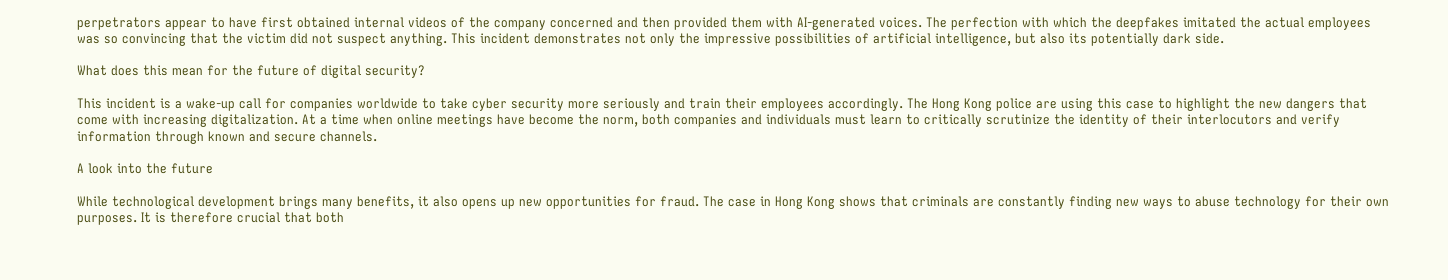perpetrators appear to have first obtained internal videos of the company concerned and then provided them with AI-generated voices. The perfection with which the deepfakes imitated the actual employees was so convincing that the victim did not suspect anything. This incident demonstrates not only the impressive possibilities of artificial intelligence, but also its potentially dark side.

What does this mean for the future of digital security?

This incident is a wake-up call for companies worldwide to take cyber security more seriously and train their employees accordingly. The Hong Kong police are using this case to highlight the new dangers that come with increasing digitalization. At a time when online meetings have become the norm, both companies and individuals must learn to critically scrutinize the identity of their interlocutors and verify information through known and secure channels.

A look into the future

While technological development brings many benefits, it also opens up new opportunities for fraud. The case in Hong Kong shows that criminals are constantly finding new ways to abuse technology for their own purposes. It is therefore crucial that both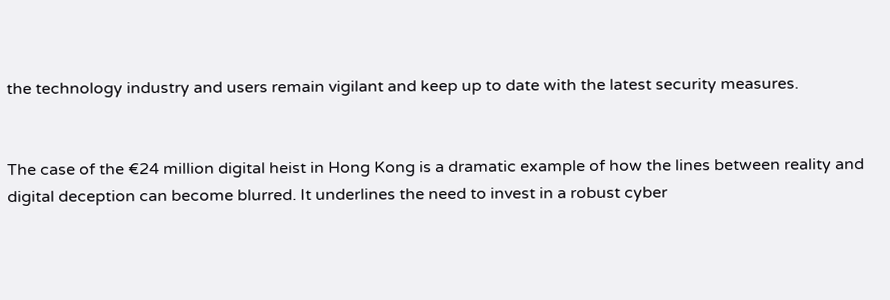the technology industry and users remain vigilant and keep up to date with the latest security measures.


The case of the €24 million digital heist in Hong Kong is a dramatic example of how the lines between reality and digital deception can become blurred. It underlines the need to invest in a robust cyber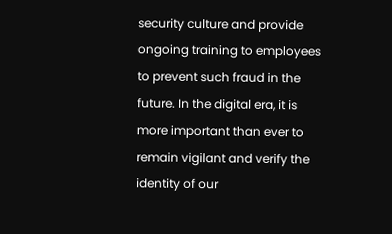security culture and provide ongoing training to employees to prevent such fraud in the future. In the digital era, it is more important than ever to remain vigilant and verify the identity of our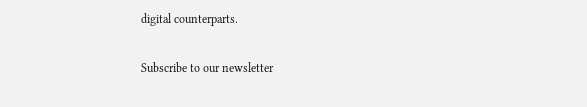digital counterparts.

Subscribe to our newsletter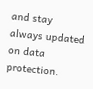and stay always updated on data protection.